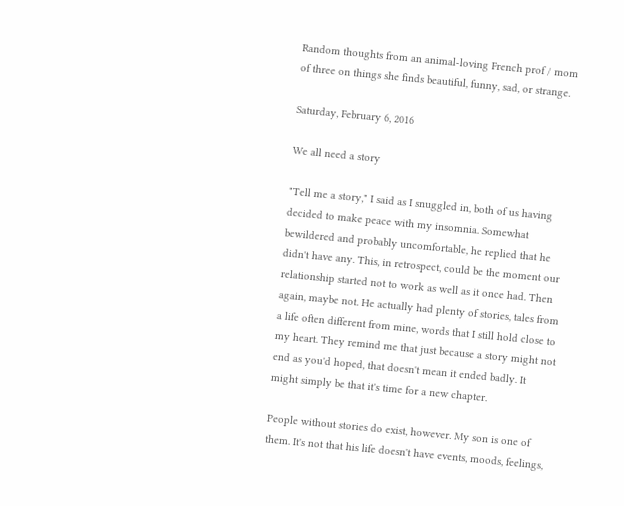Random thoughts from an animal-loving French prof / mom of three on things she finds beautiful, funny, sad, or strange.

Saturday, February 6, 2016

We all need a story

"Tell me a story," I said as I snuggled in, both of us having decided to make peace with my insomnia. Somewhat bewildered and probably uncomfortable, he replied that he didn't have any. This, in retrospect, could be the moment our relationship started not to work as well as it once had. Then again, maybe not. He actually had plenty of stories, tales from a life often different from mine, words that I still hold close to my heart. They remind me that just because a story might not end as you'd hoped, that doesn't mean it ended badly. It might simply be that it's time for a new chapter.

People without stories do exist, however. My son is one of them. It's not that his life doesn't have events, moods, feelings,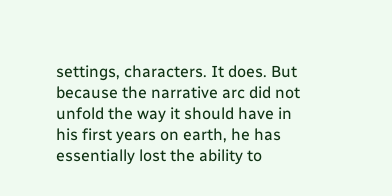settings, characters. It does. But because the narrative arc did not unfold the way it should have in his first years on earth, he has essentially lost the ability to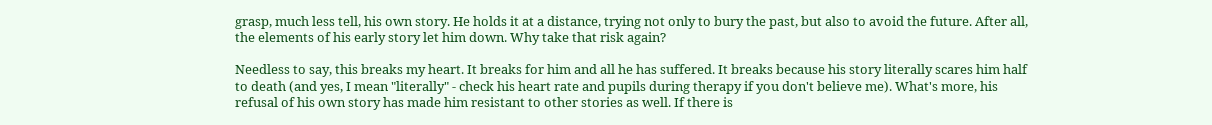grasp, much less tell, his own story. He holds it at a distance, trying not only to bury the past, but also to avoid the future. After all, the elements of his early story let him down. Why take that risk again?

Needless to say, this breaks my heart. It breaks for him and all he has suffered. It breaks because his story literally scares him half to death (and yes, I mean "literally" - check his heart rate and pupils during therapy if you don't believe me). What's more, his refusal of his own story has made him resistant to other stories as well. If there is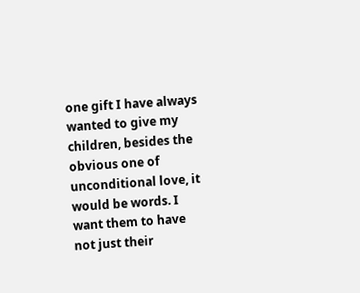one gift I have always wanted to give my children, besides the obvious one of unconditional love, it would be words. I want them to have not just their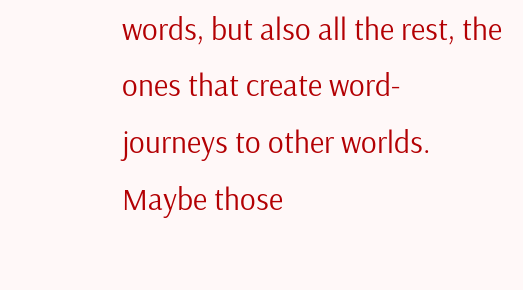words, but also all the rest, the ones that create word-journeys to other worlds. Maybe those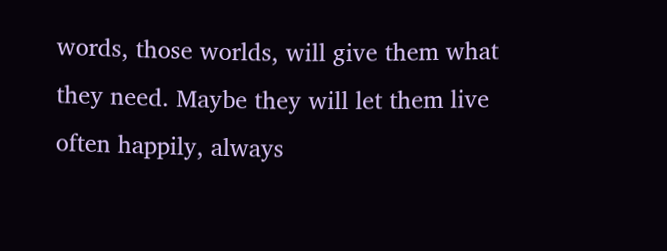words, those worlds, will give them what they need. Maybe they will let them live often happily, always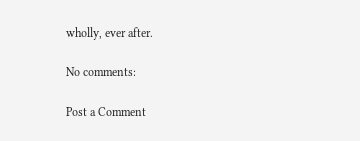wholly, ever after.

No comments:

Post a Comment